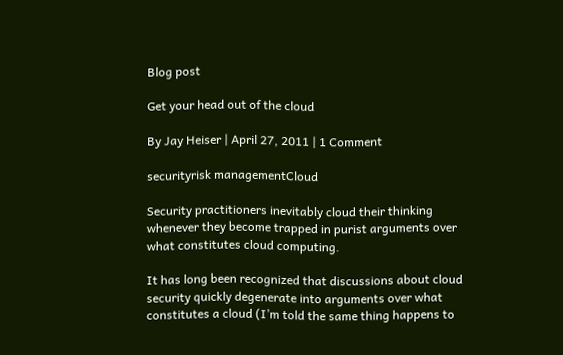Blog post

Get your head out of the cloud

By Jay Heiser | April 27, 2011 | 1 Comment

securityrisk managementCloud

Security practitioners inevitably cloud their thinking whenever they become trapped in purist arguments over what constitutes cloud computing.

It has long been recognized that discussions about cloud security quickly degenerate into arguments over what constitutes a cloud (I’m told the same thing happens to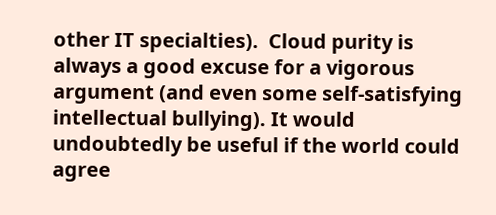other IT specialties).  Cloud purity is always a good excuse for a vigorous argument (and even some self-satisfying intellectual bullying). It would undoubtedly be useful if the world could agree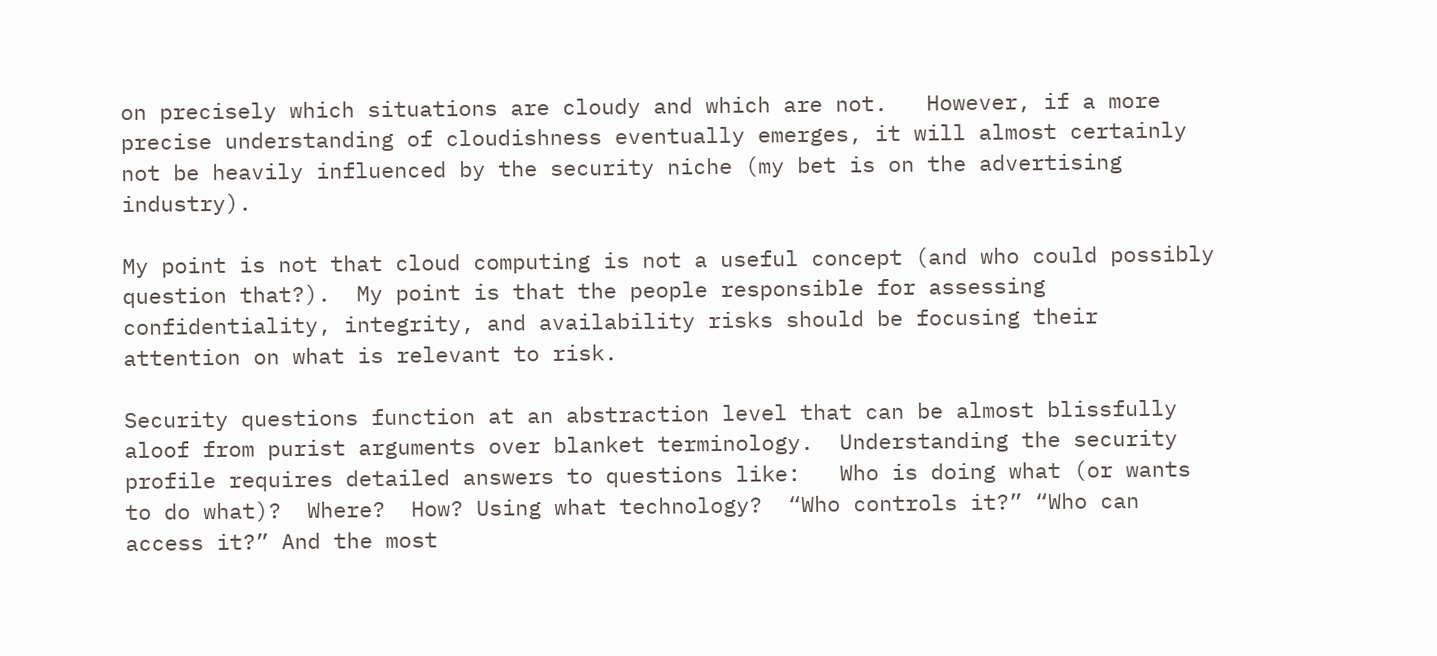on precisely which situations are cloudy and which are not.   However, if a more precise understanding of cloudishness eventually emerges, it will almost certainly not be heavily influenced by the security niche (my bet is on the advertising industry).

My point is not that cloud computing is not a useful concept (and who could possibly question that?).  My point is that the people responsible for assessing confidentiality, integrity, and availability risks should be focusing their attention on what is relevant to risk.

Security questions function at an abstraction level that can be almost blissfully aloof from purist arguments over blanket terminology.  Understanding the security profile requires detailed answers to questions like:   Who is doing what (or wants to do what)?  Where?  How? Using what technology?  “Who controls it?” “Who can access it?” And the most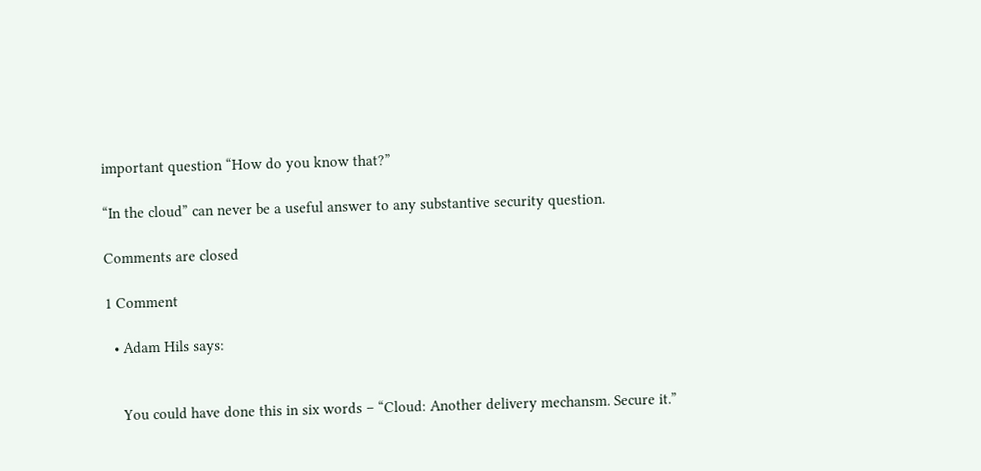important question “How do you know that?”

“In the cloud” can never be a useful answer to any substantive security question.

Comments are closed

1 Comment

  • Adam Hils says:


    You could have done this in six words – “Cloud: Another delivery mechansm. Secure it.”